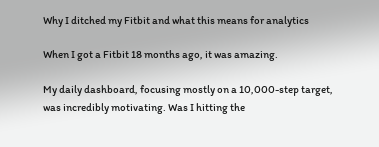Why I ditched my Fitbit and what this means for analytics

When I got a Fitbit 18 months ago, it was amazing.

My daily dashboard, focusing mostly on a 10,000-step target, was incredibly motivating. Was I hitting the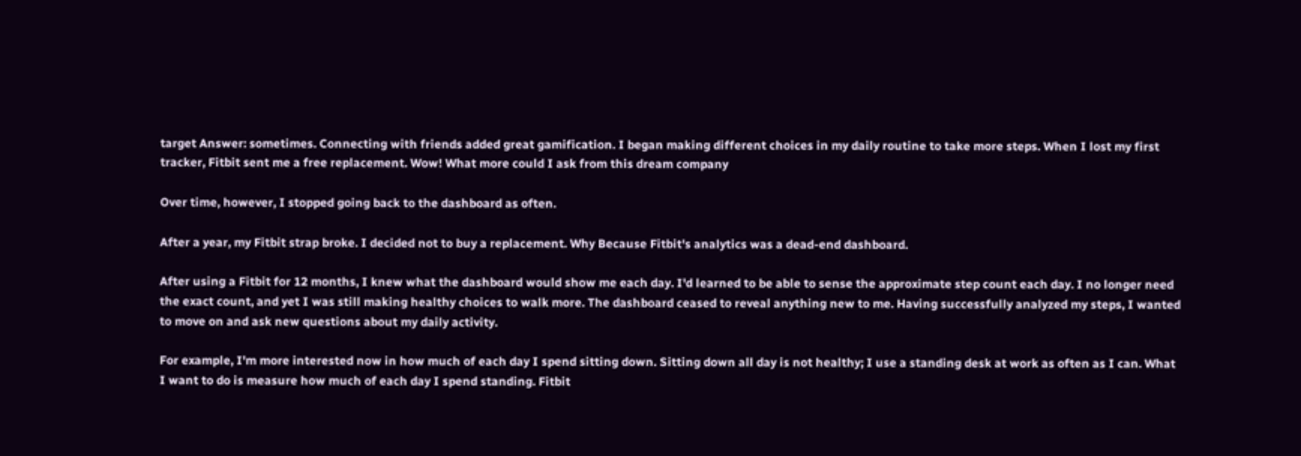target Answer: sometimes. Connecting with friends added great gamification. I began making different choices in my daily routine to take more steps. When I lost my first tracker, Fitbit sent me a free replacement. Wow! What more could I ask from this dream company

Over time, however, I stopped going back to the dashboard as often.

After a year, my Fitbit strap broke. I decided not to buy a replacement. Why Because Fitbit's analytics was a dead-end dashboard.

After using a Fitbit for 12 months, I knew what the dashboard would show me each day. I'd learned to be able to sense the approximate step count each day. I no longer need the exact count, and yet I was still making healthy choices to walk more. The dashboard ceased to reveal anything new to me. Having successfully analyzed my steps, I wanted to move on and ask new questions about my daily activity.

For example, I'm more interested now in how much of each day I spend sitting down. Sitting down all day is not healthy; I use a standing desk at work as often as I can. What I want to do is measure how much of each day I spend standing. Fitbit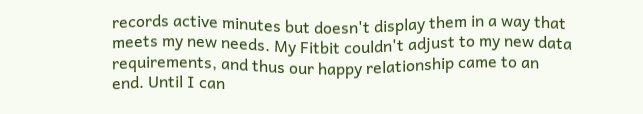records active minutes but doesn't display them in a way that meets my new needs. My Fitbit couldn't adjust to my new data requirements, and thus our happy relationship came to an end. Until I can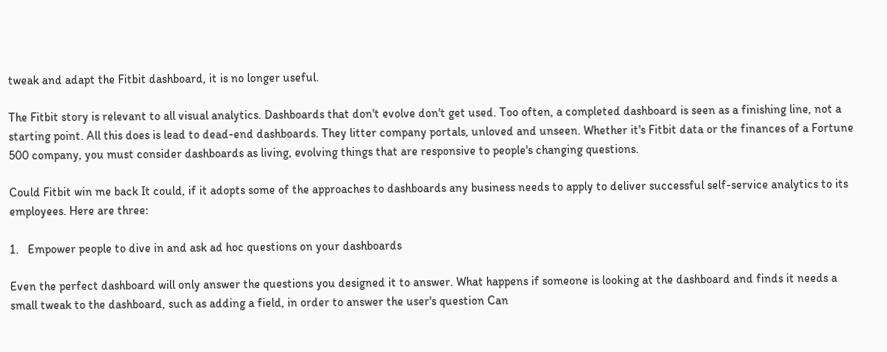tweak and adapt the Fitbit dashboard, it is no longer useful.

The Fitbit story is relevant to all visual analytics. Dashboards that don't evolve don't get used. Too often, a completed dashboard is seen as a finishing line, not a starting point. All this does is lead to dead-end dashboards. They litter company portals, unloved and unseen. Whether it's Fitbit data or the finances of a Fortune 500 company, you must consider dashboards as living, evolving things that are responsive to people's changing questions.

Could Fitbit win me back It could, if it adopts some of the approaches to dashboards any business needs to apply to deliver successful self-service analytics to its employees. Here are three:

1.   Empower people to dive in and ask ad hoc questions on your dashboards

Even the perfect dashboard will only answer the questions you designed it to answer. What happens if someone is looking at the dashboard and finds it needs a small tweak to the dashboard, such as adding a field, in order to answer the user's question Can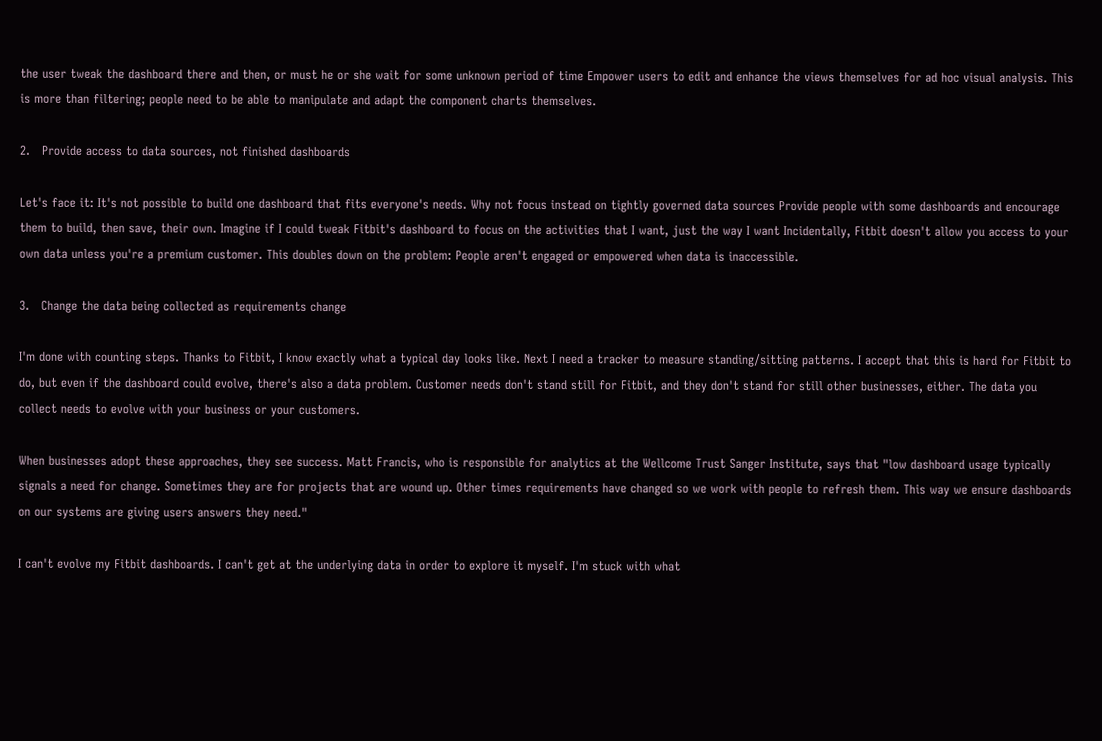the user tweak the dashboard there and then, or must he or she wait for some unknown period of time Empower users to edit and enhance the views themselves for ad hoc visual analysis. This is more than filtering; people need to be able to manipulate and adapt the component charts themselves.

2.   Provide access to data sources, not finished dashboards

Let's face it: It's not possible to build one dashboard that fits everyone's needs. Why not focus instead on tightly governed data sources Provide people with some dashboards and encourage them to build, then save, their own. Imagine if I could tweak Fitbit's dashboard to focus on the activities that I want, just the way I want Incidentally, Fitbit doesn't allow you access to your own data unless you're a premium customer. This doubles down on the problem: People aren't engaged or empowered when data is inaccessible.

3.   Change the data being collected as requirements change

I'm done with counting steps. Thanks to Fitbit, I know exactly what a typical day looks like. Next I need a tracker to measure standing/sitting patterns. I accept that this is hard for Fitbit to do, but even if the dashboard could evolve, there's also a data problem. Customer needs don't stand still for Fitbit, and they don't stand for still other businesses, either. The data you collect needs to evolve with your business or your customers.

When businesses adopt these approaches, they see success. Matt Francis, who is responsible for analytics at the Wellcome Trust Sanger Institute, says that "low dashboard usage typically signals a need for change. Sometimes they are for projects that are wound up. Other times requirements have changed so we work with people to refresh them. This way we ensure dashboards on our systems are giving users answers they need."

I can't evolve my Fitbit dashboards. I can't get at the underlying data in order to explore it myself. I'm stuck with what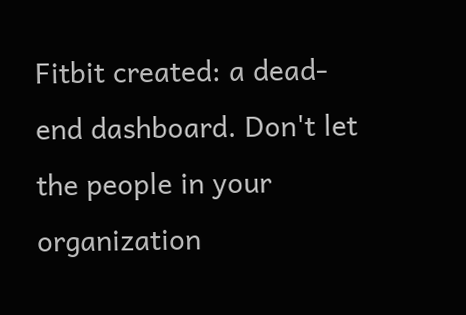Fitbit created: a dead-end dashboard. Don't let the people in your organization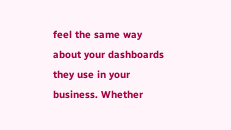feel the same way about your dashboards they use in your business. Whether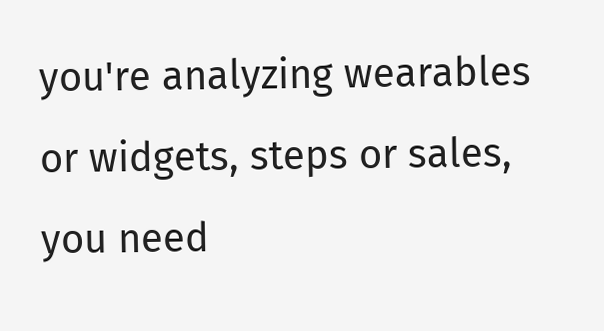you're analyzing wearables or widgets, steps or sales, you need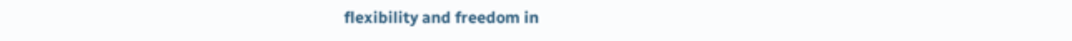flexibility and freedom in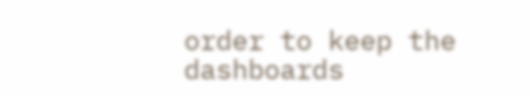order to keep the dashboards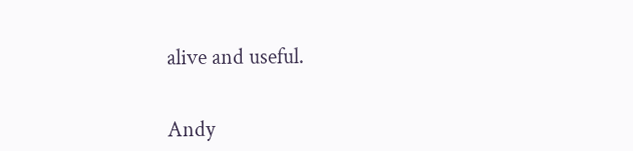alive and useful.


Andy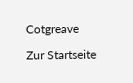Cotgreave

Zur Startseite